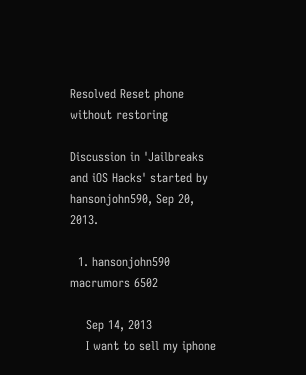Resolved Reset phone without restoring

Discussion in 'Jailbreaks and iOS Hacks' started by hansonjohn590, Sep 20, 2013.

  1. hansonjohn590 macrumors 6502

    Sep 14, 2013
    I want to sell my iphone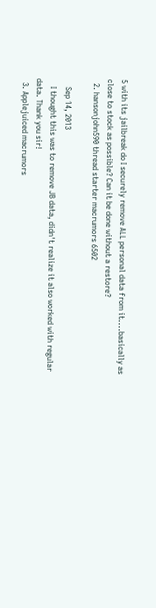5 with its jailbreak do I securely remove ALL personal data from it....basically as close to stock as possible? Can it be done without a restore?
  2. hansonjohn590 thread starter macrumors 6502

    Sep 14, 2013
    I thought this was to remove JB data, didn't realize it also worked with regular data. Thank you sir!
  3. Applejuiced macrumors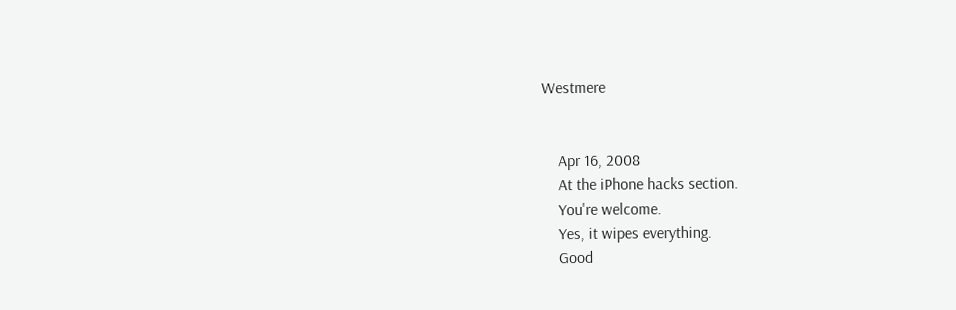Westmere


    Apr 16, 2008
    At the iPhone hacks section.
    You're welcome.
    Yes, it wipes everything.
    Good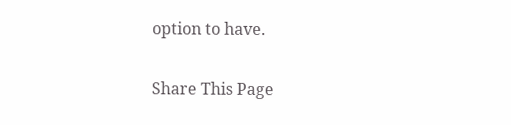option to have.

Share This Page